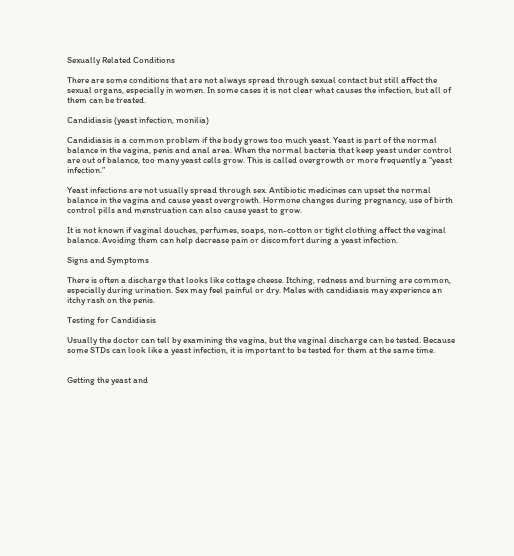Sexually Related Conditions

There are some conditions that are not always spread through sexual contact but still affect the sexual organs, especially in women. In some cases it is not clear what causes the infection, but all of them can be treated.

Candidiasis (yeast infection, monilia)

Candidiasis is a common problem if the body grows too much yeast. Yeast is part of the normal balance in the vagina, penis and anal area. When the normal bacteria that keep yeast under control are out of balance, too many yeast cells grow. This is called overgrowth or more frequently a “yeast infection.”

Yeast infections are not usually spread through sex. Antibiotic medicines can upset the normal balance in the vagina and cause yeast overgrowth. Hormone changes during pregnancy, use of birth control pills and menstruation can also cause yeast to grow.

It is not known if vaginal douches, perfumes, soaps, non-cotton or tight clothing affect the vaginal balance. Avoiding them can help decrease pain or discomfort during a yeast infection.

Signs and Symptoms

There is often a discharge that looks like cottage cheese. Itching, redness and burning are common, especially during urination. Sex may feel painful or dry. Males with candidiasis may experience an itchy rash on the penis.

Testing for Candidiasis

Usually the doctor can tell by examining the vagina, but the vaginal discharge can be tested. Because some STDs can look like a yeast infection, it is important to be tested for them at the same time.


Getting the yeast and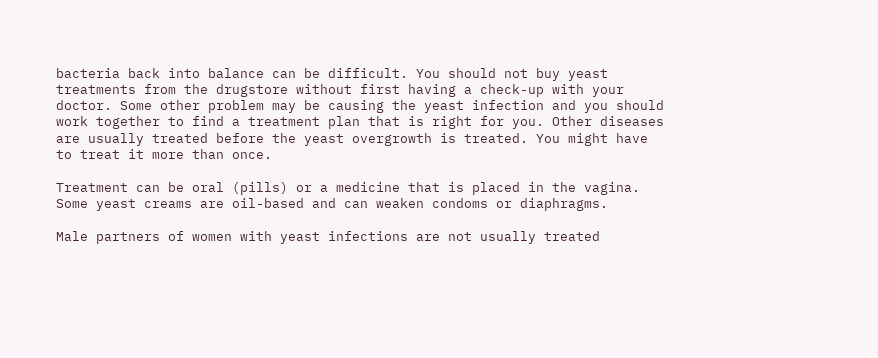bacteria back into balance can be difficult. You should not buy yeast treatments from the drugstore without first having a check-up with your doctor. Some other problem may be causing the yeast infection and you should work together to find a treatment plan that is right for you. Other diseases are usually treated before the yeast overgrowth is treated. You might have to treat it more than once.

Treatment can be oral (pills) or a medicine that is placed in the vagina. Some yeast creams are oil-based and can weaken condoms or diaphragms.

Male partners of women with yeast infections are not usually treated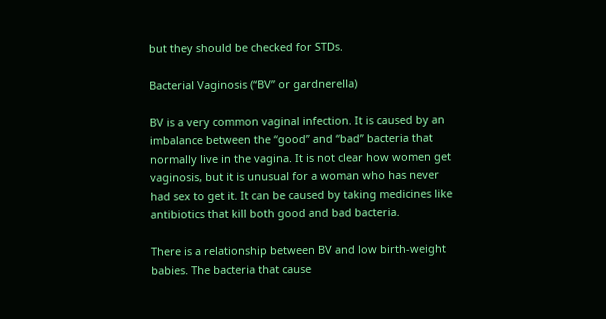but they should be checked for STDs.

Bacterial Vaginosis (“BV” or gardnerella)

BV is a very common vaginal infection. It is caused by an imbalance between the “good” and “bad” bacteria that normally live in the vagina. It is not clear how women get vaginosis, but it is unusual for a woman who has never had sex to get it. It can be caused by taking medicines like antibiotics that kill both good and bad bacteria.

There is a relationship between BV and low birth-weight babies. The bacteria that cause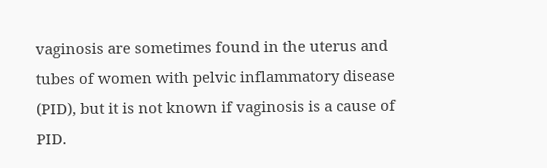vaginosis are sometimes found in the uterus and tubes of women with pelvic inflammatory disease (PID), but it is not known if vaginosis is a cause of PID.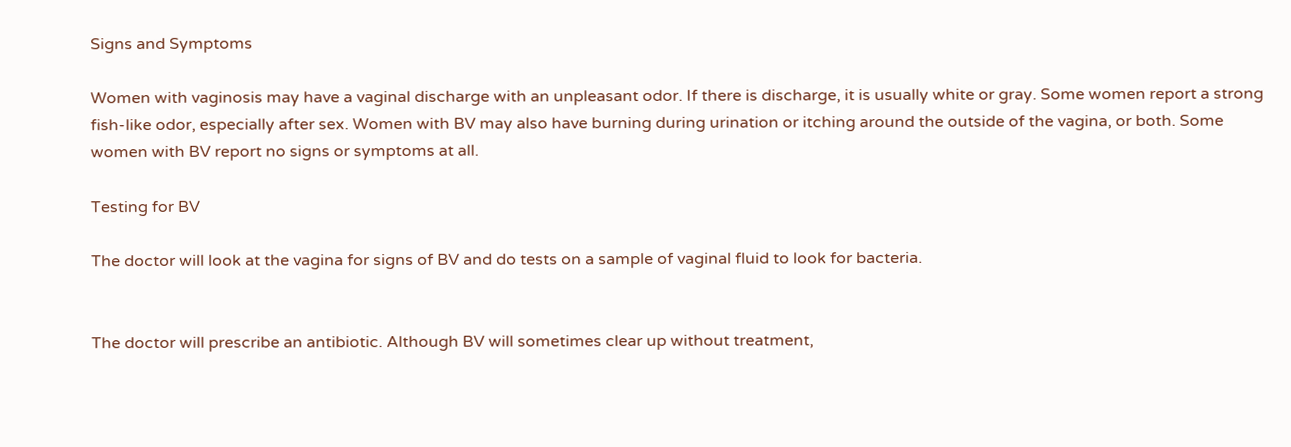Signs and Symptoms

Women with vaginosis may have a vaginal discharge with an unpleasant odor. If there is discharge, it is usually white or gray. Some women report a strong fish-like odor, especially after sex. Women with BV may also have burning during urination or itching around the outside of the vagina, or both. Some women with BV report no signs or symptoms at all.

Testing for BV

The doctor will look at the vagina for signs of BV and do tests on a sample of vaginal fluid to look for bacteria.


The doctor will prescribe an antibiotic. Although BV will sometimes clear up without treatment,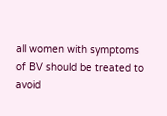all women with symptoms of BV should be treated to avoid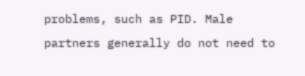problems, such as PID. Male partners generally do not need to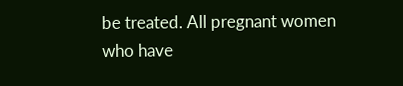be treated. All pregnant women who have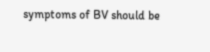symptoms of BV should be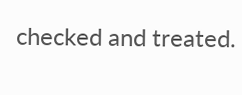checked and treated.